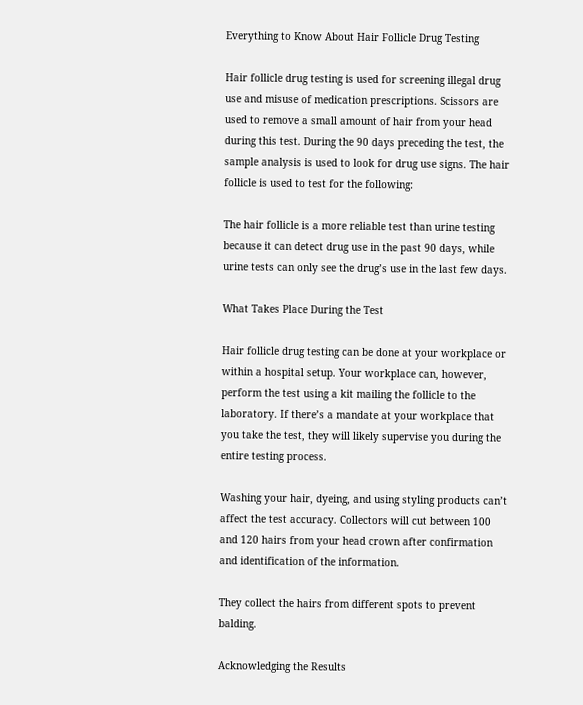Everything to Know About Hair Follicle Drug Testing

Hair follicle drug testing is used for screening illegal drug use and misuse of medication prescriptions. Scissors are used to remove a small amount of hair from your head during this test. During the 90 days preceding the test, the sample analysis is used to look for drug use signs. The hair follicle is used to test for the following:

The hair follicle is a more reliable test than urine testing because it can detect drug use in the past 90 days, while urine tests can only see the drug’s use in the last few days.

What Takes Place During the Test

Hair follicle drug testing can be done at your workplace or within a hospital setup. Your workplace can, however, perform the test using a kit mailing the follicle to the laboratory. If there’s a mandate at your workplace that you take the test, they will likely supervise you during the entire testing process.

Washing your hair, dyeing, and using styling products can’t affect the test accuracy. Collectors will cut between 100 and 120 hairs from your head crown after confirmation and identification of the information.

They collect the hairs from different spots to prevent balding.

Acknowledging the Results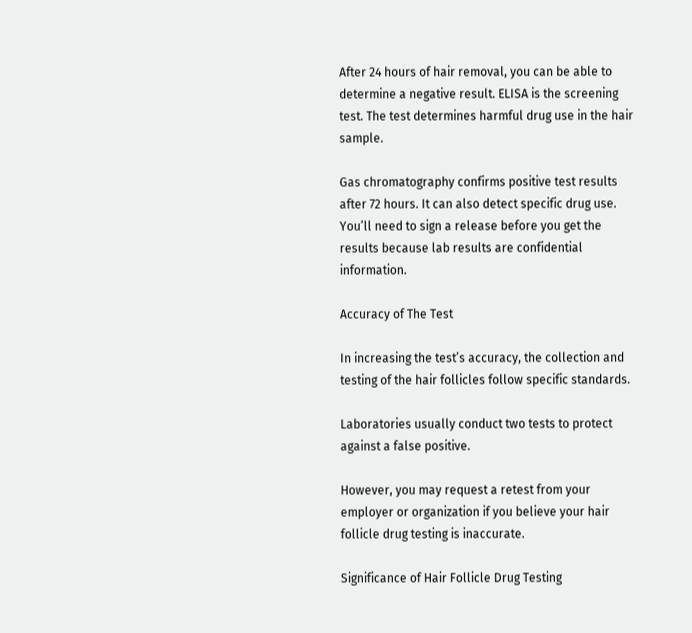After 24 hours of hair removal, you can be able to determine a negative result. ELISA is the screening test. The test determines harmful drug use in the hair sample.

Gas chromatography confirms positive test results after 72 hours. It can also detect specific drug use. You’ll need to sign a release before you get the results because lab results are confidential information.

Accuracy of The Test

In increasing the test’s accuracy, the collection and testing of the hair follicles follow specific standards.

Laboratories usually conduct two tests to protect against a false positive.

However, you may request a retest from your employer or organization if you believe your hair follicle drug testing is inaccurate.

Significance of Hair Follicle Drug Testing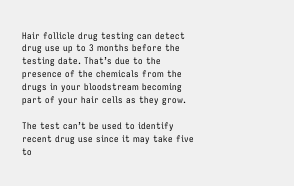Hair follicle drug testing can detect drug use up to 3 months before the testing date. That’s due to the presence of the chemicals from the drugs in your bloodstream becoming part of your hair cells as they grow.

The test can’t be used to identify recent drug use since it may take five to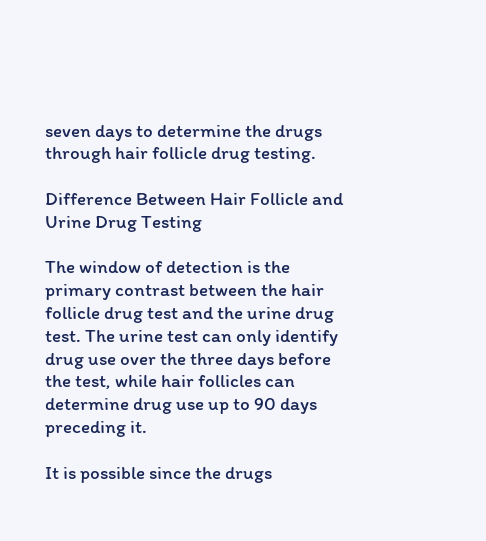seven days to determine the drugs through hair follicle drug testing.

Difference Between Hair Follicle and Urine Drug Testing

The window of detection is the primary contrast between the hair follicle drug test and the urine drug test. The urine test can only identify drug use over the three days before the test, while hair follicles can determine drug use up to 90 days preceding it.

It is possible since the drugs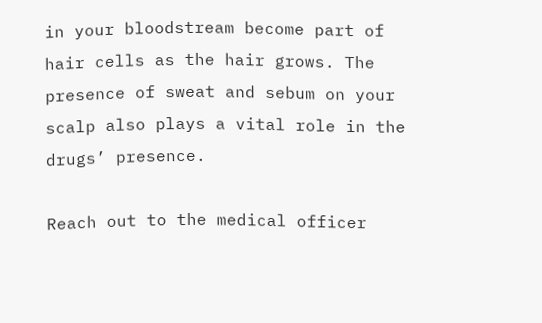in your bloodstream become part of hair cells as the hair grows. The presence of sweat and sebum on your scalp also plays a vital role in the drugs’ presence.

Reach out to the medical officer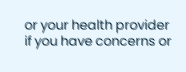or your health provider if you have concerns or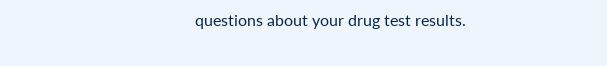questions about your drug test results.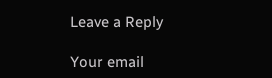Leave a Reply

Your email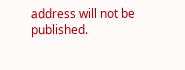address will not be published.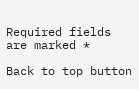Required fields are marked *

Back to top button